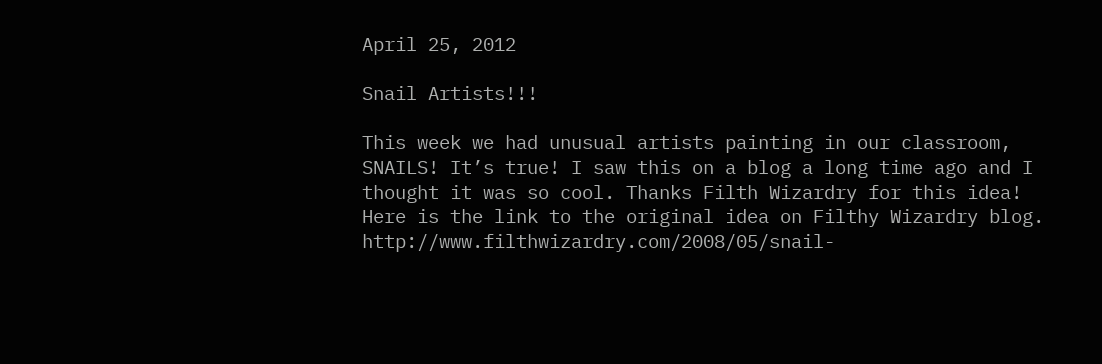April 25, 2012

Snail Artists!!!

This week we had unusual artists painting in our classroom, SNAILS! It’s true! I saw this on a blog a long time ago and I thought it was so cool. Thanks Filth Wizardry for this idea! Here is the link to the original idea on Filthy Wizardry blog. http://www.filthwizardry.com/2008/05/snail-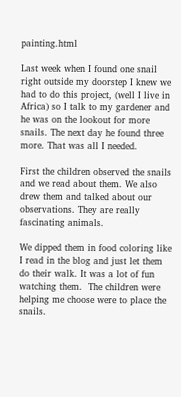painting.html

Last week when I found one snail right outside my doorstep I knew we had to do this project, (well I live in Africa) so I talk to my gardener and he was on the lookout for more snails. The next day he found three more. That was all I needed.

First the children observed the snails and we read about them. We also drew them and talked about our observations. They are really fascinating animals.

We dipped them in food coloring like I read in the blog and just let them do their walk. It was a lot of fun watching them.  The children were helping me choose were to place the snails.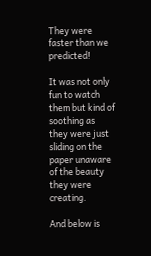They were faster than we predicted!

It was not only fun to watch them but kind of soothing as they were just sliding on the paper unaware of the beauty they were creating.

And below is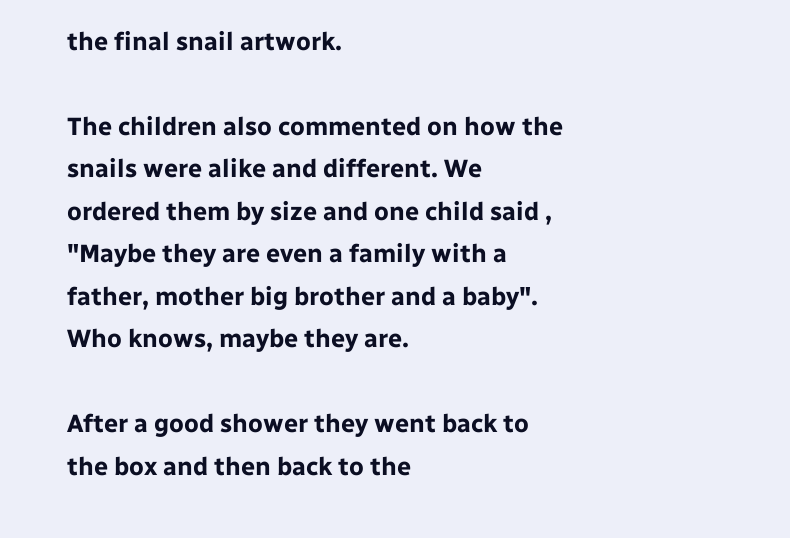the final snail artwork.

The children also commented on how the snails were alike and different. We ordered them by size and one child said , "Maybe they are even a family with a father, mother big brother and a baby". Who knows, maybe they are.

After a good shower they went back to the box and then back to the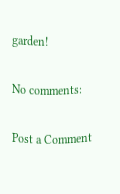garden!

No comments:

Post a Comment